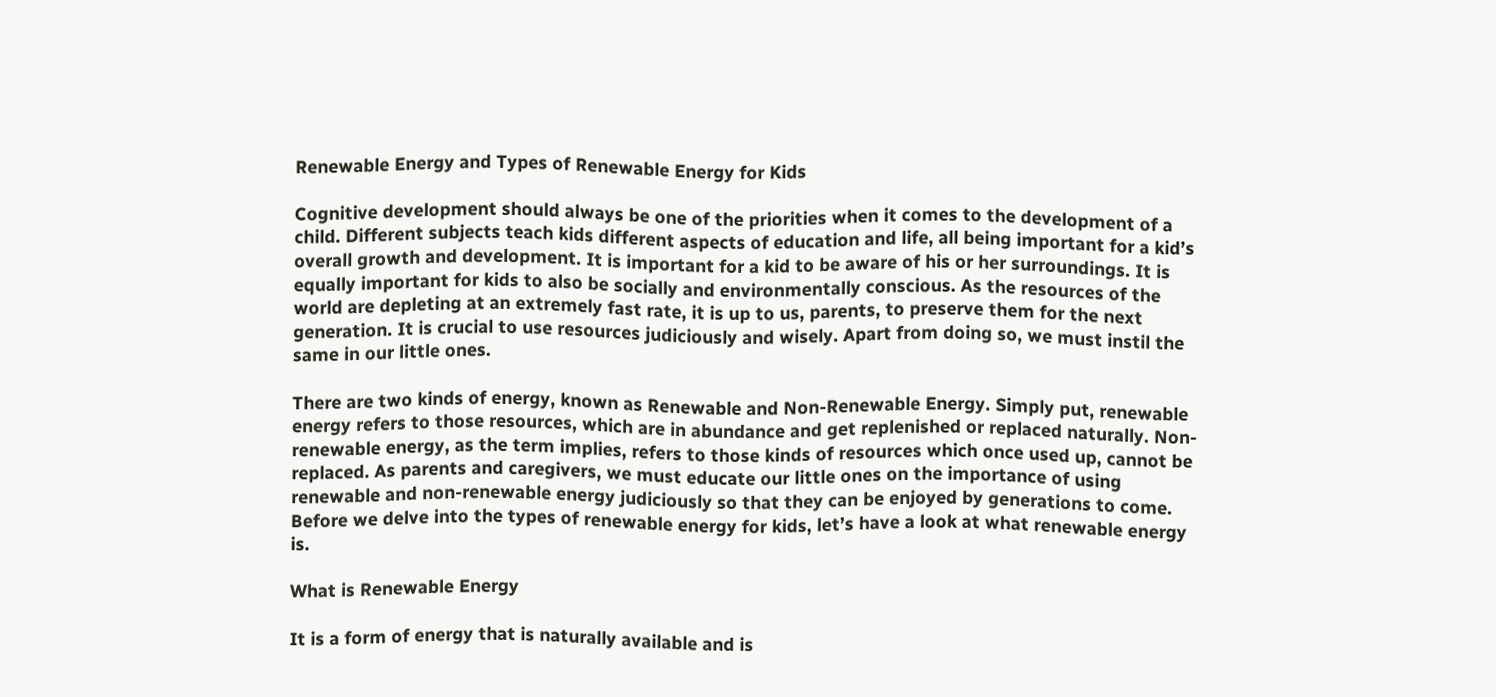Renewable Energy and Types of Renewable Energy for Kids

Cognitive development should always be one of the priorities when it comes to the development of a child. Different subjects teach kids different aspects of education and life, all being important for a kid’s overall growth and development. It is important for a kid to be aware of his or her surroundings. It is equally important for kids to also be socially and environmentally conscious. As the resources of the world are depleting at an extremely fast rate, it is up to us, parents, to preserve them for the next generation. It is crucial to use resources judiciously and wisely. Apart from doing so, we must instil the same in our little ones.

There are two kinds of energy, known as Renewable and Non-Renewable Energy. Simply put, renewable energy refers to those resources, which are in abundance and get replenished or replaced naturally. Non-renewable energy, as the term implies, refers to those kinds of resources which once used up, cannot be replaced. As parents and caregivers, we must educate our little ones on the importance of using renewable and non-renewable energy judiciously so that they can be enjoyed by generations to come. Before we delve into the types of renewable energy for kids, let’s have a look at what renewable energy is.

What is Renewable Energy

It is a form of energy that is naturally available and is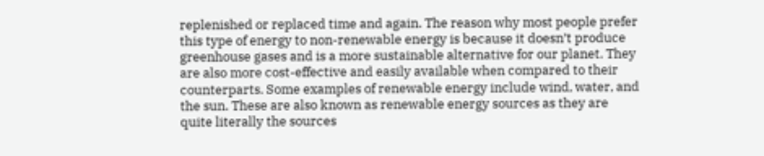replenished or replaced time and again. The reason why most people prefer this type of energy to non-renewable energy is because it doesn’t produce greenhouse gases and is a more sustainable alternative for our planet. They are also more cost-effective and easily available when compared to their counterparts. Some examples of renewable energy include wind, water, and the sun. These are also known as renewable energy sources as they are quite literally the sources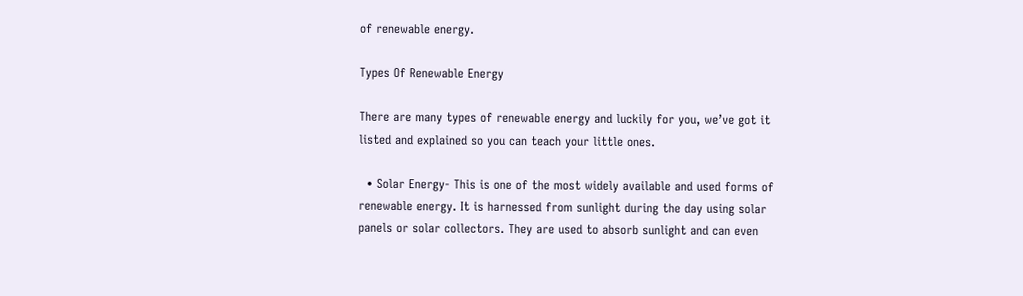of renewable energy.

Types Of Renewable Energy

There are many types of renewable energy and luckily for you, we’ve got it listed and explained so you can teach your little ones.

  • Solar Energy- This is one of the most widely available and used forms of renewable energy. It is harnessed from sunlight during the day using solar panels or solar collectors. They are used to absorb sunlight and can even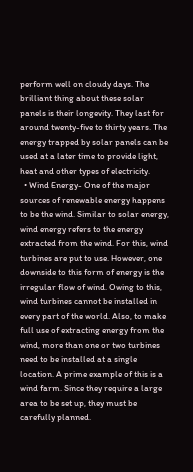perform well on cloudy days. The brilliant thing about these solar panels is their longevity. They last for around twenty-five to thirty years. The energy trapped by solar panels can be used at a later time to provide light, heat and other types of electricity.
  • Wind Energy- One of the major sources of renewable energy happens to be the wind. Similar to solar energy, wind energy refers to the energy extracted from the wind. For this, wind turbines are put to use. However, one downside to this form of energy is the irregular flow of wind. Owing to this, wind turbines cannot be installed in every part of the world. Also, to make full use of extracting energy from the wind, more than one or two turbines need to be installed at a single location. A prime example of this is a wind farm. Since they require a large area to be set up, they must be carefully planned.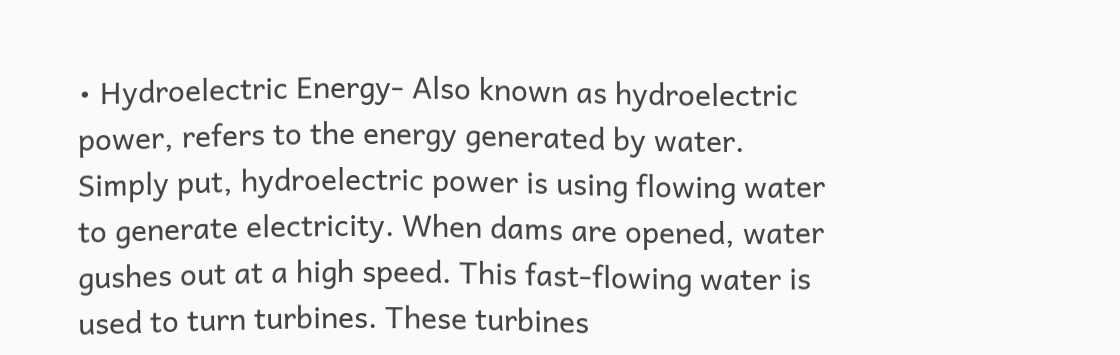• Hydroelectric Energy- Also known as hydroelectric power, refers to the energy generated by water. Simply put, hydroelectric power is using flowing water to generate electricity. When dams are opened, water gushes out at a high speed. This fast-flowing water is used to turn turbines. These turbines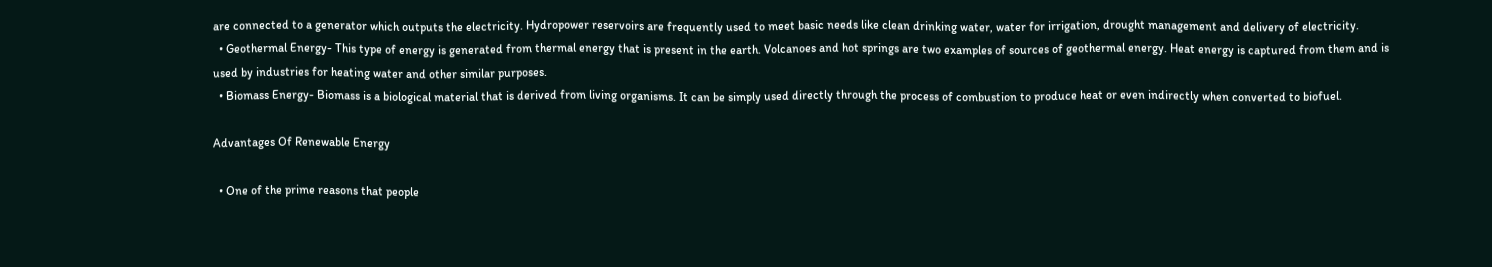are connected to a generator which outputs the electricity. Hydropower reservoirs are frequently used to meet basic needs like clean drinking water, water for irrigation, drought management and delivery of electricity.
  • Geothermal Energy- This type of energy is generated from thermal energy that is present in the earth. Volcanoes and hot springs are two examples of sources of geothermal energy. Heat energy is captured from them and is used by industries for heating water and other similar purposes.
  • Biomass Energy- Biomass is a biological material that is derived from living organisms. It can be simply used directly through the process of combustion to produce heat or even indirectly when converted to biofuel.

Advantages Of Renewable Energy

  • One of the prime reasons that people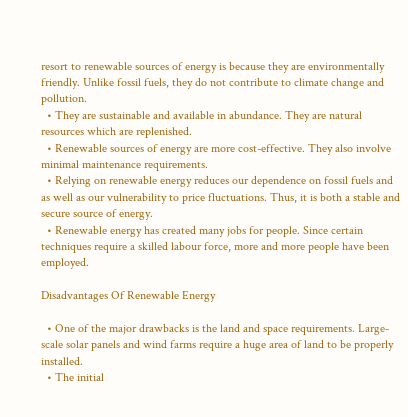resort to renewable sources of energy is because they are environmentally friendly. Unlike fossil fuels, they do not contribute to climate change and pollution.
  • They are sustainable and available in abundance. They are natural resources which are replenished.
  • Renewable sources of energy are more cost-effective. They also involve minimal maintenance requirements.
  • Relying on renewable energy reduces our dependence on fossil fuels and as well as our vulnerability to price fluctuations. Thus, it is both a stable and secure source of energy.
  • Renewable energy has created many jobs for people. Since certain techniques require a skilled labour force, more and more people have been employed.

Disadvantages Of Renewable Energy

  • One of the major drawbacks is the land and space requirements. Large-scale solar panels and wind farms require a huge area of land to be properly installed.
  • The initial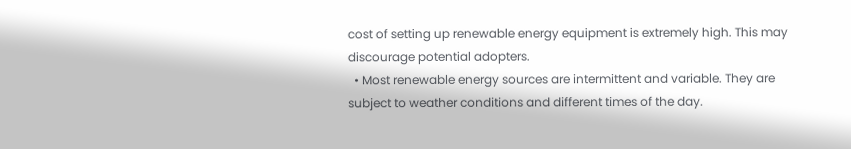cost of setting up renewable energy equipment is extremely high. This may discourage potential adopters.
  • Most renewable energy sources are intermittent and variable. They are subject to weather conditions and different times of the day.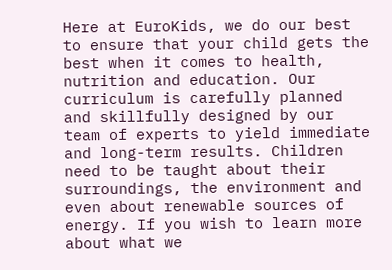Here at EuroKids, we do our best to ensure that your child gets the best when it comes to health, nutrition and education. Our curriculum is carefully planned and skillfully designed by our team of experts to yield immediate and long-term results. Children need to be taught about their surroundings, the environment and even about renewable sources of energy. If you wish to learn more about what we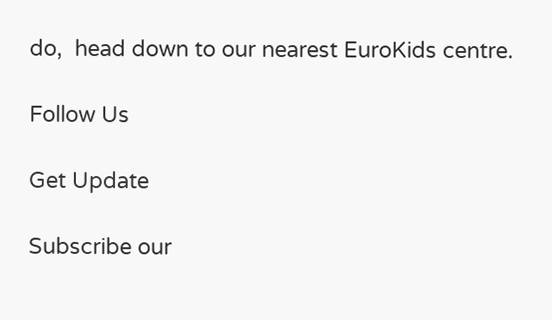do,  head down to our nearest EuroKids centre.

Follow Us

Get Update

Subscribe our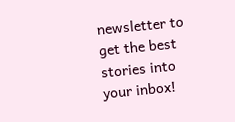newsletter to get the best stories into your inbox!